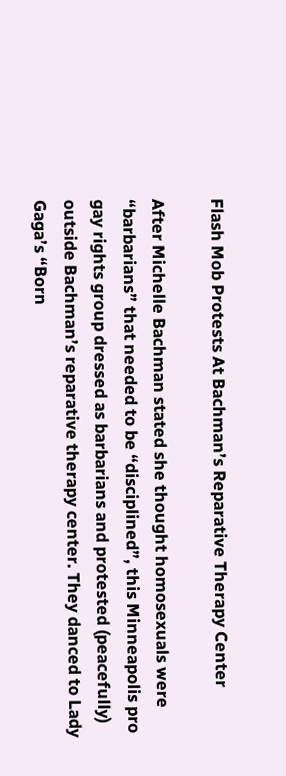Flash Mob Protests At Bachman’s Reparative Therapy Center

After Michelle Bachman stated she thought homosexuals were “barbarians” that needed to be “disciplined”, this Minneapolis pro gay rights group dressed as barbarians and protested (peacefully) outside Bachman’s reparative therapy center. They danced to Lady Gaga’s “Born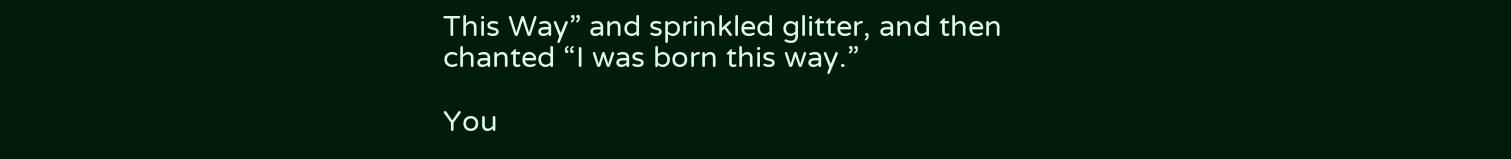This Way” and sprinkled glitter, and then chanted “I was born this way.”

You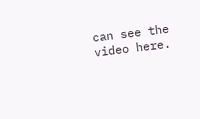can see the video here.